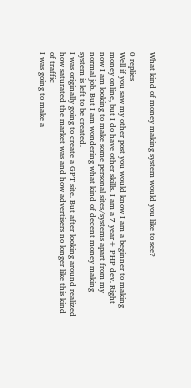What kind of money making system would you like to see?

0 replies
Well if you saw my other post you would know I am a beginner to making money online, but I do have other skills. I am a 7 year+ PHP dev. Right now I am looking to make some personal sites/systems apart from my normal job. But I am wondering what kind of decent money making system is left to be created.
I was originally going to create a GPT site. But after looking around realized how saturated the market was and how advertisers no longer like this kind of traffic
I was going to make a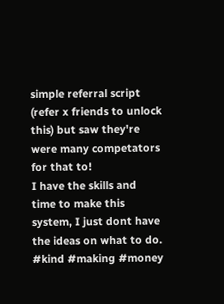simple referral script (refer x friends to unlock this) but saw they're were many competators for that to!
I have the skills and time to make this system, I just dont have the ideas on what to do.
#kind #making #money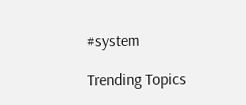#system

Trending Topics